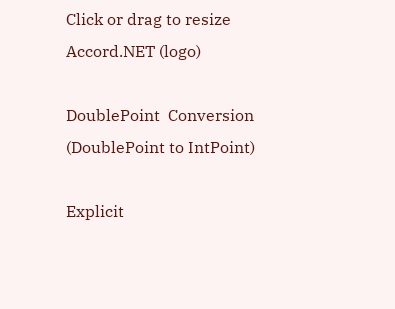Click or drag to resize
Accord.NET (logo)

DoublePoint  Conversion (DoublePoint to IntPoint)

Explicit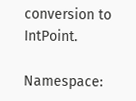conversion to IntPoint.

Namespace: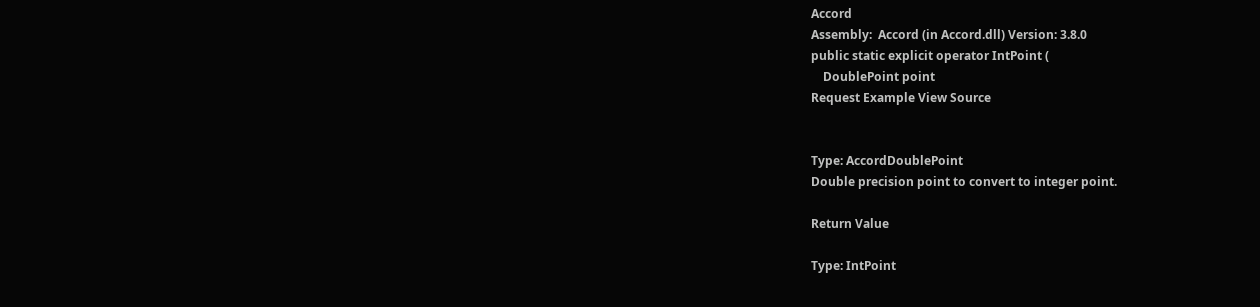Accord
Assembly:  Accord (in Accord.dll) Version: 3.8.0
public static explicit operator IntPoint (
    DoublePoint point
Request Example View Source


Type: AccordDoublePoint
Double precision point to convert to integer point.

Return Value

Type: IntPoint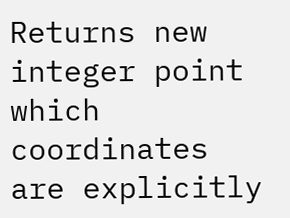Returns new integer point which coordinates are explicitly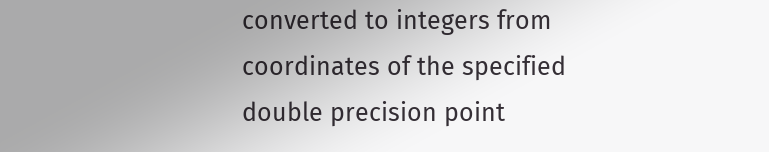converted to integers from coordinates of the specified double precision point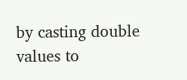by casting double values to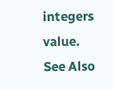integers value.
See Also